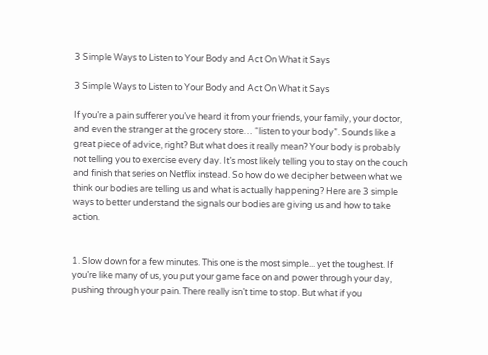3 Simple Ways to Listen to Your Body and Act On What it Says

3 Simple Ways to Listen to Your Body and Act On What it Says

If you’re a pain sufferer you’ve heard it from your friends, your family, your doctor, and even the stranger at the grocery store… “listen to your body”. Sounds like a great piece of advice, right? But what does it really mean? Your body is probably not telling you to exercise every day. It’s most likely telling you to stay on the couch and finish that series on Netflix instead. So how do we decipher between what we think our bodies are telling us and what is actually happening? Here are 3 simple ways to better understand the signals our bodies are giving us and how to take action.


1. Slow down for a few minutes. This one is the most simple... yet the toughest. If you’re like many of us, you put your game face on and power through your day, pushing through your pain. There really isn’t time to stop. But what if you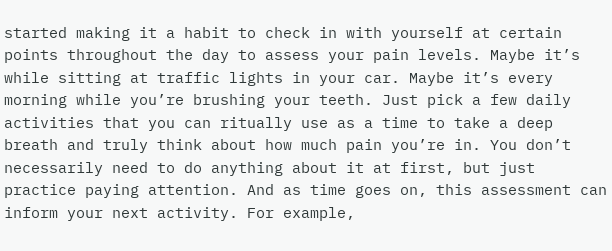started making it a habit to check in with yourself at certain points throughout the day to assess your pain levels. Maybe it’s while sitting at traffic lights in your car. Maybe it’s every morning while you’re brushing your teeth. Just pick a few daily activities that you can ritually use as a time to take a deep breath and truly think about how much pain you’re in. You don’t necessarily need to do anything about it at first, but just practice paying attention. And as time goes on, this assessment can inform your next activity. For example,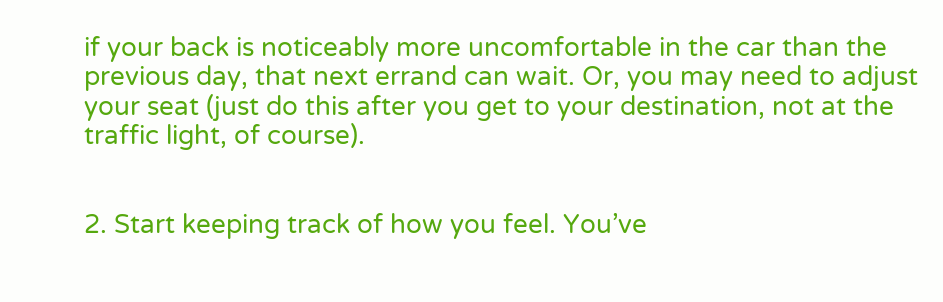if your back is noticeably more uncomfortable in the car than the previous day, that next errand can wait. Or, you may need to adjust your seat (just do this after you get to your destination, not at the traffic light, of course).


2. Start keeping track of how you feel. You’ve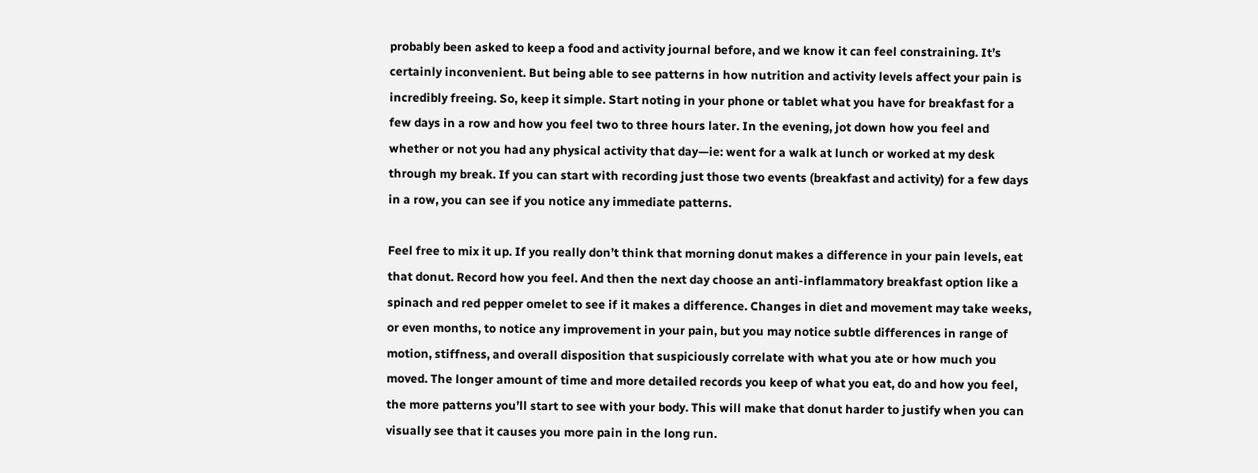probably been asked to keep a food and activity journal before, and we know it can feel constraining. It’s certainly inconvenient. But being able to see patterns in how nutrition and activity levels affect your pain is incredibly freeing. So, keep it simple. Start noting in your phone or tablet what you have for breakfast for a few days in a row and how you feel two to three hours later. In the evening, jot down how you feel and whether or not you had any physical activity that day—ie: went for a walk at lunch or worked at my desk through my break. If you can start with recording just those two events (breakfast and activity) for a few days in a row, you can see if you notice any immediate patterns.

Feel free to mix it up. If you really don’t think that morning donut makes a difference in your pain levels, eat that donut. Record how you feel. And then the next day choose an anti-inflammatory breakfast option like a spinach and red pepper omelet to see if it makes a difference. Changes in diet and movement may take weeks, or even months, to notice any improvement in your pain, but you may notice subtle differences in range of motion, stiffness, and overall disposition that suspiciously correlate with what you ate or how much you moved. The longer amount of time and more detailed records you keep of what you eat, do and how you feel, the more patterns you’ll start to see with your body. This will make that donut harder to justify when you can visually see that it causes you more pain in the long run.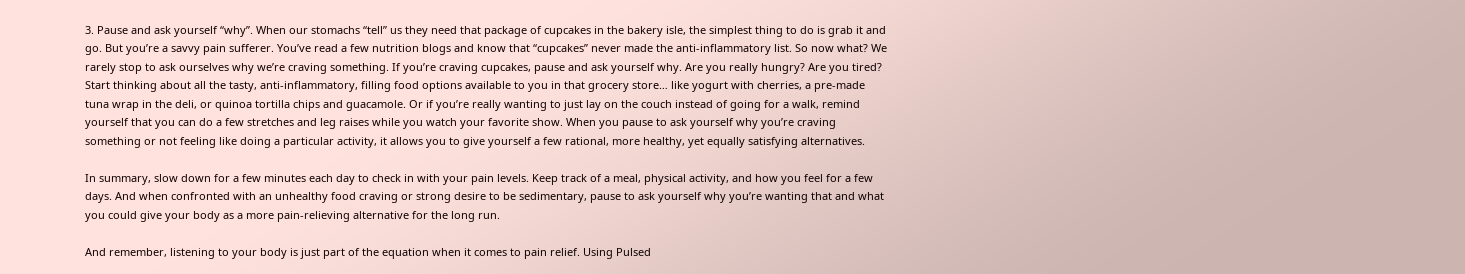3. Pause and ask yourself “why”. When our stomachs “tell” us they need that package of cupcakes in the bakery isle, the simplest thing to do is grab it and go. But you’re a savvy pain sufferer. You’ve read a few nutrition blogs and know that “cupcakes” never made the anti-inflammatory list. So now what? We rarely stop to ask ourselves why we’re craving something. If you’re craving cupcakes, pause and ask yourself why. Are you really hungry? Are you tired? Start thinking about all the tasty, anti-inflammatory, filling food options available to you in that grocery store… like yogurt with cherries, a pre-made tuna wrap in the deli, or quinoa tortilla chips and guacamole. Or if you’re really wanting to just lay on the couch instead of going for a walk, remind yourself that you can do a few stretches and leg raises while you watch your favorite show. When you pause to ask yourself why you’re craving something or not feeling like doing a particular activity, it allows you to give yourself a few rational, more healthy, yet equally satisfying alternatives.

In summary, slow down for a few minutes each day to check in with your pain levels. Keep track of a meal, physical activity, and how you feel for a few days. And when confronted with an unhealthy food craving or strong desire to be sedimentary, pause to ask yourself why you’re wanting that and what you could give your body as a more pain-relieving alternative for the long run.

And remember, listening to your body is just part of the equation when it comes to pain relief. Using Pulsed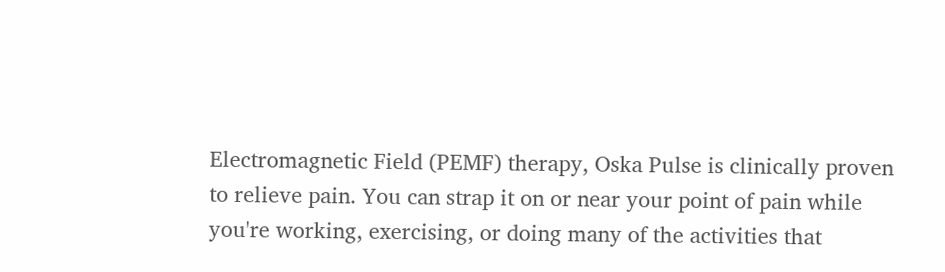Electromagnetic Field (PEMF) therapy, Oska Pulse is clinically proven to relieve pain. You can strap it on or near your point of pain while you're working, exercising, or doing many of the activities that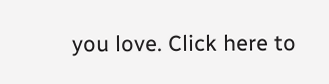you love. Click here to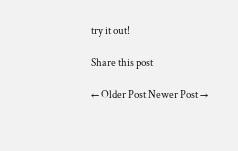try it out!

Share this post

← Older Post Newer Post →